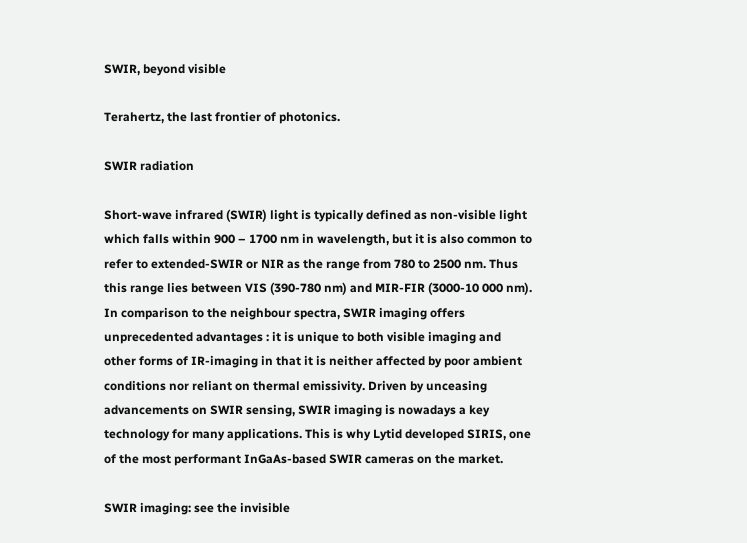SWIR, beyond visible

Terahertz, the last frontier of photonics.

SWIR radiation

Short-wave infrared (SWIR) light is typically defined as non-visible light which falls within 900 – 1700 nm in wavelength, but it is also common to refer to extended-SWIR or NIR as the range from 780 to 2500 nm. Thus this range lies between VIS (390-780 nm) and MIR-FIR (3000-10 000 nm). In comparison to the neighbour spectra, SWIR imaging offers unprecedented advantages : it is unique to both visible imaging and other forms of IR-imaging in that it is neither affected by poor ambient conditions nor reliant on thermal emissivity. Driven by unceasing advancements on SWIR sensing, SWIR imaging is nowadays a key technology for many applications. This is why Lytid developed SIRIS, one of the most performant InGaAs-based SWIR cameras on the market.

SWIR imaging: see the invisible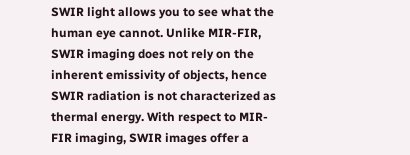SWIR light allows you to see what the human eye cannot. Unlike MIR-FIR, SWIR imaging does not rely on the inherent emissivity of objects, hence SWIR radiation is not characterized as thermal energy. With respect to MIR-FIR imaging, SWIR images offer a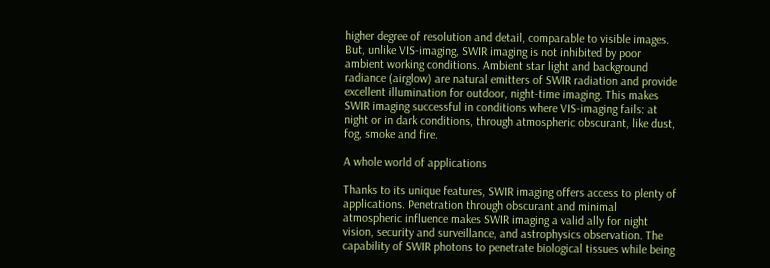higher degree of resolution and detail, comparable to visible images. But, unlike VIS-imaging, SWIR imaging is not inhibited by poor ambient working conditions. Ambient star light and background radiance (airglow) are natural emitters of SWIR radiation and provide excellent illumination for outdoor, night-time imaging. This makes SWIR imaging successful in conditions where VIS-imaging fails: at night or in dark conditions, through atmospheric obscurant, like dust, fog, smoke and fire.

A whole world of applications

Thanks to its unique features, SWIR imaging offers access to plenty of applications. Penetration through obscurant and minimal atmospheric influence makes SWIR imaging a valid ally for night vision, security and surveillance, and astrophysics observation. The capability of SWIR photons to penetrate biological tissues while being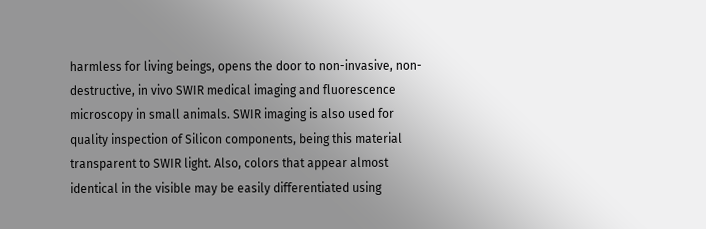harmless for living beings, opens the door to non-invasive, non-destructive, in vivo SWIR medical imaging and fluorescence microscopy in small animals. SWIR imaging is also used for quality inspection of Silicon components, being this material transparent to SWIR light. Also, colors that appear almost identical in the visible may be easily differentiated using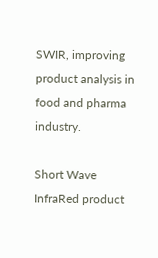SWIR, improving product analysis in food and pharma industry.

Short Wave InfraRed product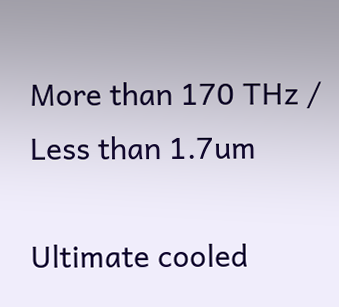More than 170 THz / Less than 1.7um

Ultimate cooled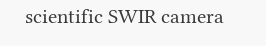scientific SWIR camera